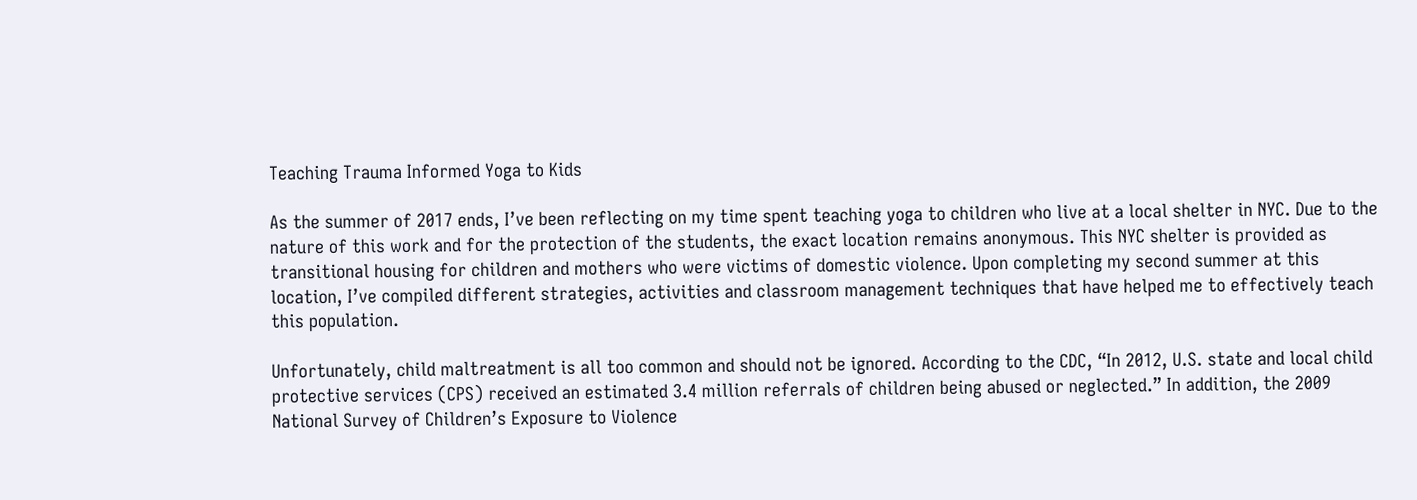Teaching Trauma Informed Yoga to Kids

As the summer of 2017 ends, I’ve been reflecting on my time spent teaching yoga to children who live at a local shelter in NYC. Due to the nature of this work and for the protection of the students, the exact location remains anonymous. This NYC shelter is provided as transitional housing for children and mothers who were victims of domestic violence. Upon completing my second summer at this location, I’ve compiled different strategies, activities and classroom management techniques that have helped me to effectively teach this population.

Unfortunately, child maltreatment is all too common and should not be ignored. According to the CDC, “In 2012, U.S. state and local child protective services (CPS) received an estimated 3.4 million referrals of children being abused or neglected.” In addition, the 2009 National Survey of Children’s Exposure to Violence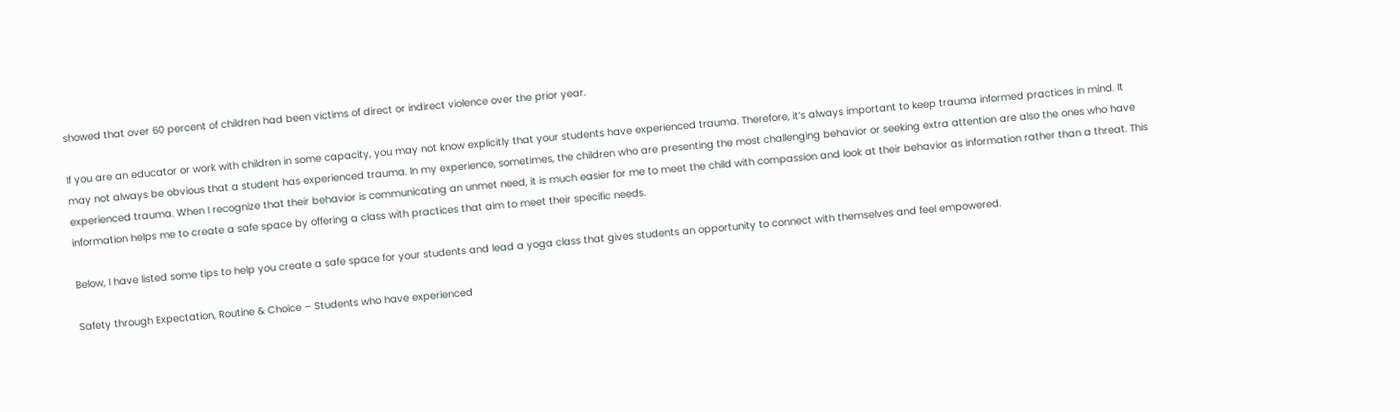showed that over 60 percent of children had been victims of direct or indirect violence over the prior year.

If you are an educator or work with children in some capacity, you may not know explicitly that your students have experienced trauma. Therefore, it’s always important to keep trauma informed practices in mind. It may not always be obvious that a student has experienced trauma. In my experience, sometimes, the children who are presenting the most challenging behavior or seeking extra attention are also the ones who have experienced trauma. When I recognize that their behavior is communicating an unmet need, it is much easier for me to meet the child with compassion and look at their behavior as information rather than a threat. This information helps me to create a safe space by offering a class with practices that aim to meet their specific needs.

Below, I have listed some tips to help you create a safe space for your students and lead a yoga class that gives students an opportunity to connect with themselves and feel empowered.

Safety through Expectation, Routine & Choice – Students who have experienced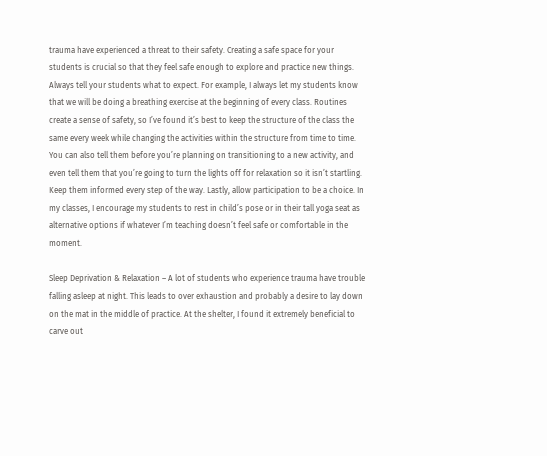trauma have experienced a threat to their safety. Creating a safe space for your students is crucial so that they feel safe enough to explore and practice new things. Always tell your students what to expect. For example, I always let my students know that we will be doing a breathing exercise at the beginning of every class. Routines create a sense of safety, so I’ve found it’s best to keep the structure of the class the same every week while changing the activities within the structure from time to time. You can also tell them before you’re planning on transitioning to a new activity, and even tell them that you’re going to turn the lights off for relaxation so it isn’t startling. Keep them informed every step of the way. Lastly, allow participation to be a choice. In my classes, I encourage my students to rest in child’s pose or in their tall yoga seat as alternative options if whatever I’m teaching doesn’t feel safe or comfortable in the moment.

Sleep Deprivation & Relaxation – A lot of students who experience trauma have trouble falling asleep at night. This leads to over exhaustion and probably a desire to lay down on the mat in the middle of practice. At the shelter, I found it extremely beneficial to carve out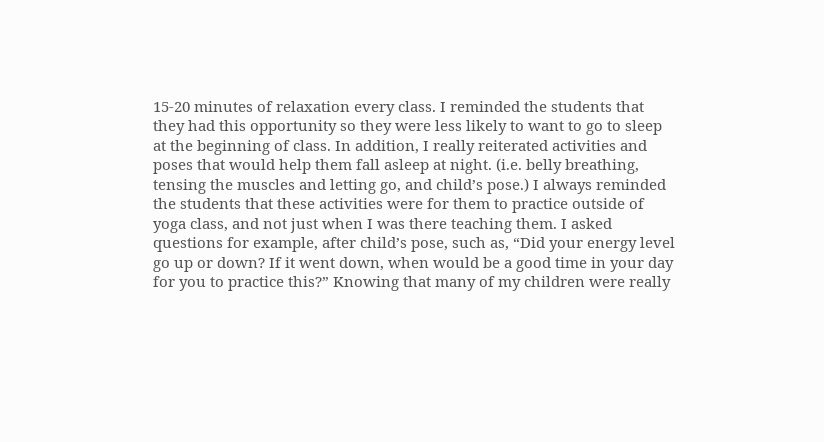15-20 minutes of relaxation every class. I reminded the students that they had this opportunity so they were less likely to want to go to sleep at the beginning of class. In addition, I really reiterated activities and poses that would help them fall asleep at night. (i.e. belly breathing, tensing the muscles and letting go, and child’s pose.) I always reminded the students that these activities were for them to practice outside of yoga class, and not just when I was there teaching them. I asked questions for example, after child’s pose, such as, “Did your energy level go up or down? If it went down, when would be a good time in your day for you to practice this?” Knowing that many of my children were really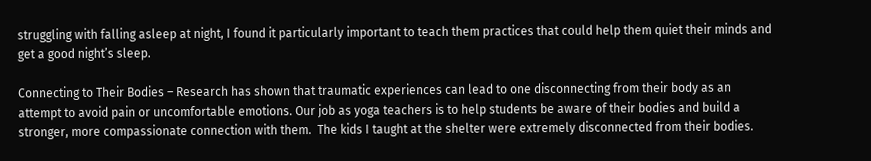struggling with falling asleep at night, I found it particularly important to teach them practices that could help them quiet their minds and get a good night’s sleep.

Connecting to Their Bodies – Research has shown that traumatic experiences can lead to one disconnecting from their body as an attempt to avoid pain or uncomfortable emotions. Our job as yoga teachers is to help students be aware of their bodies and build a stronger, more compassionate connection with them.  The kids I taught at the shelter were extremely disconnected from their bodies.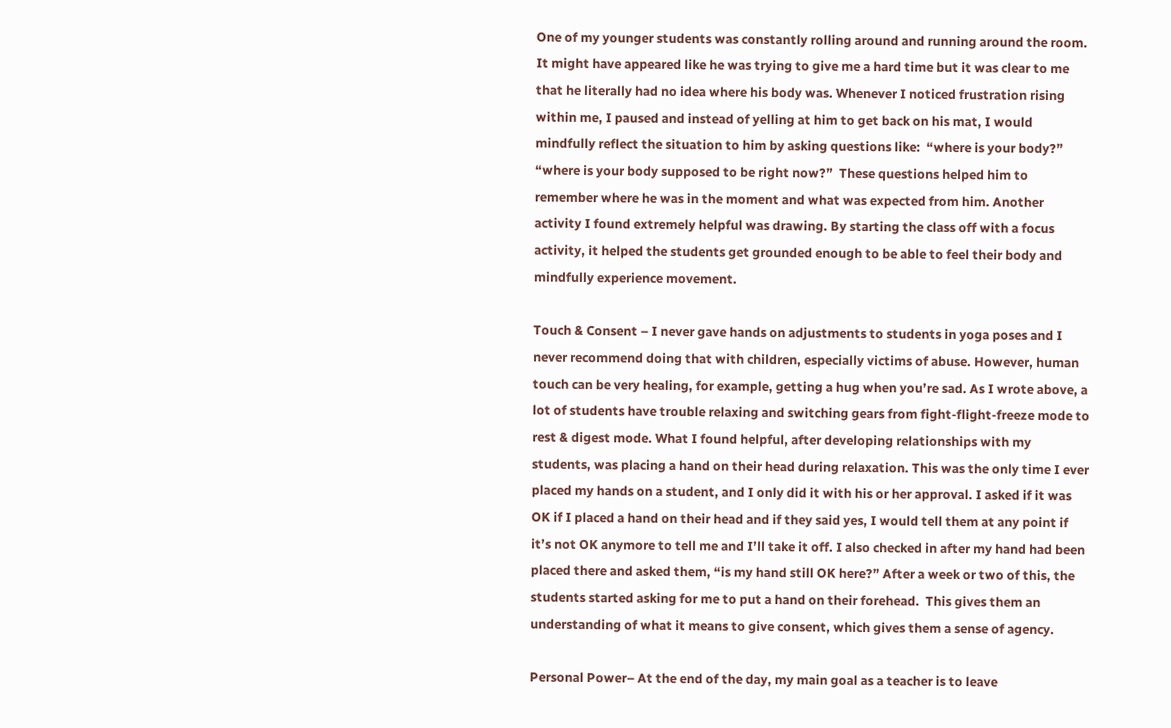One of my younger students was constantly rolling around and running around the room. It might have appeared like he was trying to give me a hard time but it was clear to me that he literally had no idea where his body was. Whenever I noticed frustration rising within me, I paused and instead of yelling at him to get back on his mat, I would mindfully reflect the situation to him by asking questions like:  “where is your body?” “where is your body supposed to be right now?”  These questions helped him to remember where he was in the moment and what was expected from him. Another activity I found extremely helpful was drawing. By starting the class off with a focus activity, it helped the students get grounded enough to be able to feel their body and mindfully experience movement.

Touch & Consent – I never gave hands on adjustments to students in yoga poses and I never recommend doing that with children, especially victims of abuse. However, human touch can be very healing, for example, getting a hug when you’re sad. As I wrote above, a lot of students have trouble relaxing and switching gears from fight-flight-freeze mode to rest & digest mode. What I found helpful, after developing relationships with my students, was placing a hand on their head during relaxation. This was the only time I ever placed my hands on a student, and I only did it with his or her approval. I asked if it was OK if I placed a hand on their head and if they said yes, I would tell them at any point if it’s not OK anymore to tell me and I’ll take it off. I also checked in after my hand had been placed there and asked them, “is my hand still OK here?” After a week or two of this, the students started asking for me to put a hand on their forehead.  This gives them an understanding of what it means to give consent, which gives them a sense of agency.

Personal Power– At the end of the day, my main goal as a teacher is to leave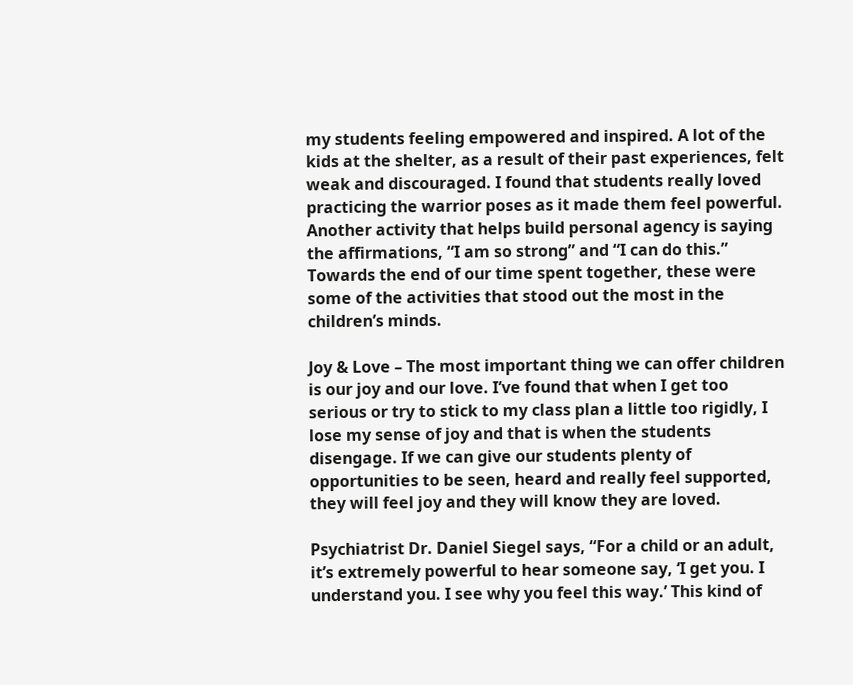my students feeling empowered and inspired. A lot of the kids at the shelter, as a result of their past experiences, felt weak and discouraged. I found that students really loved practicing the warrior poses as it made them feel powerful. Another activity that helps build personal agency is saying the affirmations, “I am so strong” and “I can do this.” Towards the end of our time spent together, these were some of the activities that stood out the most in the children’s minds.

Joy & Love – The most important thing we can offer children is our joy and our love. I’ve found that when I get too serious or try to stick to my class plan a little too rigidly, I lose my sense of joy and that is when the students disengage. If we can give our students plenty of opportunities to be seen, heard and really feel supported, they will feel joy and they will know they are loved.

Psychiatrist Dr. Daniel Siegel says, “For a child or an adult, it’s extremely powerful to hear someone say, ‘I get you. I understand you. I see why you feel this way.’ This kind of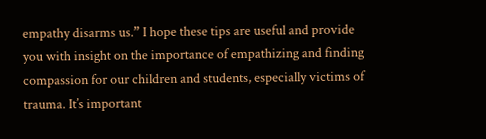empathy disarms us.” I hope these tips are useful and provide you with insight on the importance of empathizing and finding compassion for our children and students, especially victims of trauma. It’s important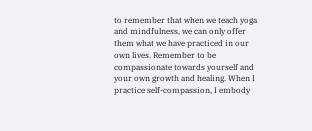to remember that when we teach yoga and mindfulness, we can only offer them what we have practiced in our own lives. Remember to be compassionate towards yourself and your own growth and healing. When I practice self-compassion, I embody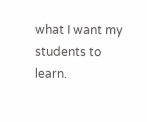what I want my students to learn.